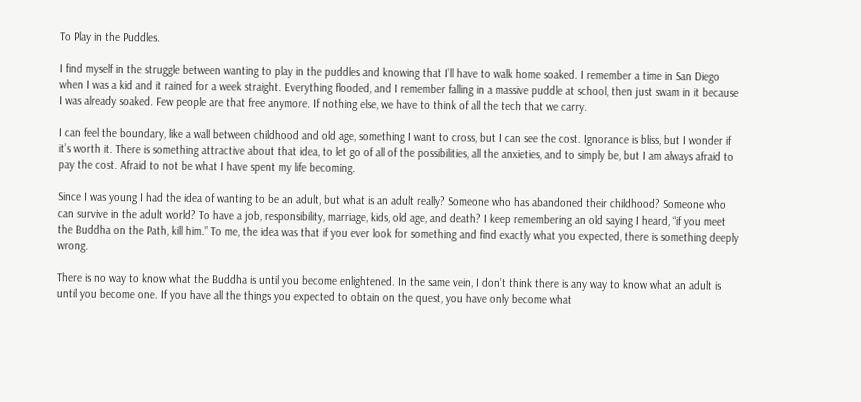To Play in the Puddles.

I find myself in the struggle between wanting to play in the puddles and knowing that I’ll have to walk home soaked. I remember a time in San Diego when I was a kid and it rained for a week straight. Everything flooded, and I remember falling in a massive puddle at school, then just swam in it because I was already soaked. Few people are that free anymore. If nothing else, we have to think of all the tech that we carry.

I can feel the boundary, like a wall between childhood and old age, something I want to cross, but I can see the cost. Ignorance is bliss, but I wonder if it’s worth it. There is something attractive about that idea, to let go of all of the possibilities, all the anxieties, and to simply be, but I am always afraid to pay the cost. Afraid to not be what I have spent my life becoming.

Since I was young I had the idea of wanting to be an adult, but what is an adult really? Someone who has abandoned their childhood? Someone who can survive in the adult world? To have a job, responsibility, marriage, kids, old age, and death? I keep remembering an old saying I heard, “if you meet the Buddha on the Path, kill him.” To me, the idea was that if you ever look for something and find exactly what you expected, there is something deeply wrong.

There is no way to know what the Buddha is until you become enlightened. In the same vein, I don’t think there is any way to know what an adult is until you become one. If you have all the things you expected to obtain on the quest, you have only become what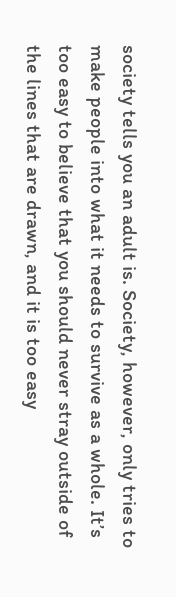society tells you an adult is. Society, however, only tries to make people into what it needs to survive as a whole. It’s too easy to believe that you should never stray outside of the lines that are drawn, and it is too easy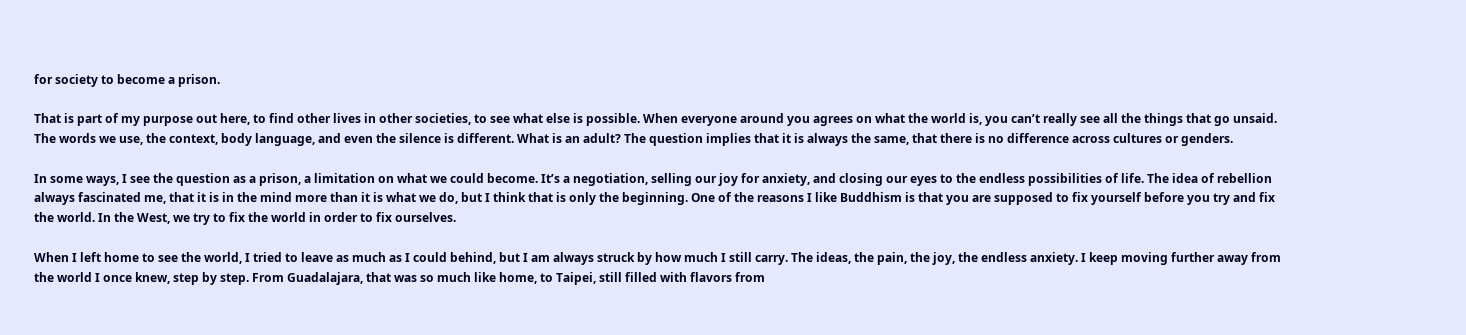for society to become a prison.

That is part of my purpose out here, to find other lives in other societies, to see what else is possible. When everyone around you agrees on what the world is, you can’t really see all the things that go unsaid. The words we use, the context, body language, and even the silence is different. What is an adult? The question implies that it is always the same, that there is no difference across cultures or genders.

In some ways, I see the question as a prison, a limitation on what we could become. It’s a negotiation, selling our joy for anxiety, and closing our eyes to the endless possibilities of life. The idea of rebellion always fascinated me, that it is in the mind more than it is what we do, but I think that is only the beginning. One of the reasons I like Buddhism is that you are supposed to fix yourself before you try and fix the world. In the West, we try to fix the world in order to fix ourselves.

When I left home to see the world, I tried to leave as much as I could behind, but I am always struck by how much I still carry. The ideas, the pain, the joy, the endless anxiety. I keep moving further away from the world I once knew, step by step. From Guadalajara, that was so much like home, to Taipei, still filled with flavors from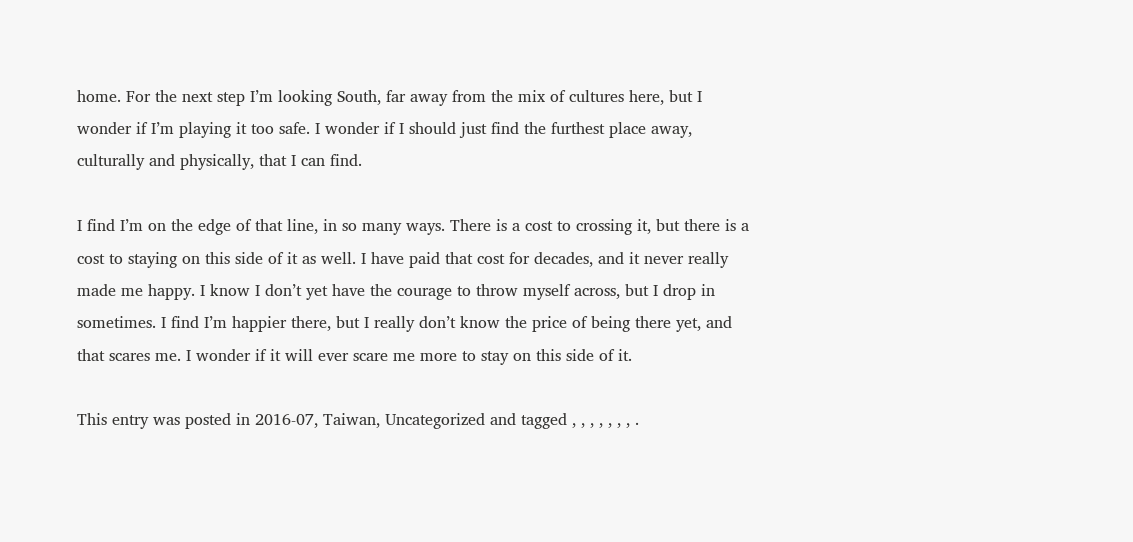home. For the next step I’m looking South, far away from the mix of cultures here, but I wonder if I’m playing it too safe. I wonder if I should just find the furthest place away, culturally and physically, that I can find.

I find I’m on the edge of that line, in so many ways. There is a cost to crossing it, but there is a cost to staying on this side of it as well. I have paid that cost for decades, and it never really made me happy. I know I don’t yet have the courage to throw myself across, but I drop in sometimes. I find I’m happier there, but I really don’t know the price of being there yet, and that scares me. I wonder if it will ever scare me more to stay on this side of it.

This entry was posted in 2016-07, Taiwan, Uncategorized and tagged , , , , , , , .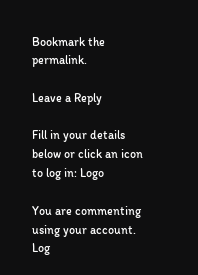Bookmark the permalink.

Leave a Reply

Fill in your details below or click an icon to log in: Logo

You are commenting using your account. Log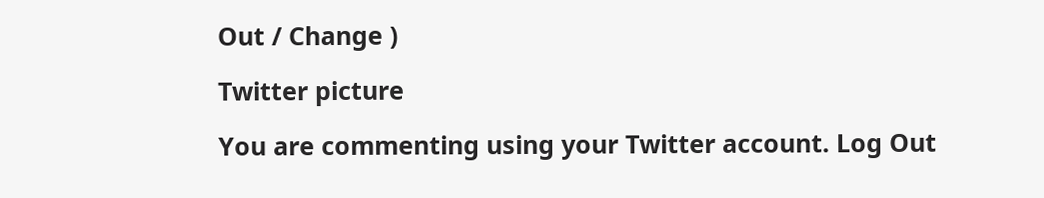Out / Change )

Twitter picture

You are commenting using your Twitter account. Log Out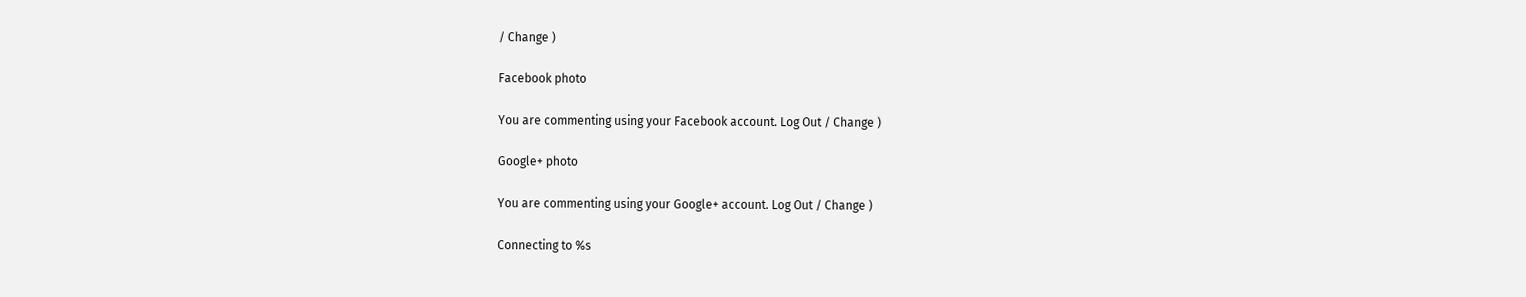/ Change )

Facebook photo

You are commenting using your Facebook account. Log Out / Change )

Google+ photo

You are commenting using your Google+ account. Log Out / Change )

Connecting to %s